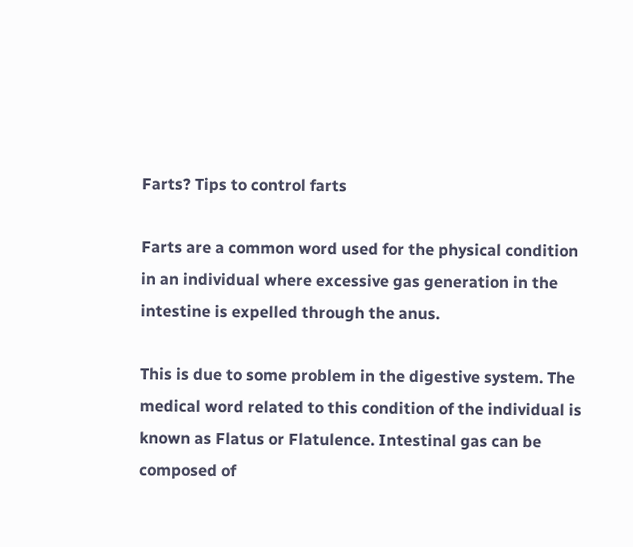Farts? Tips to control farts

Farts are a common word used for the physical condition in an individual where excessive gas generation in the intestine is expelled through the anus.

This is due to some problem in the digestive system. The medical word related to this condition of the individual is known as Flatus or Flatulence. Intestinal gas can be composed of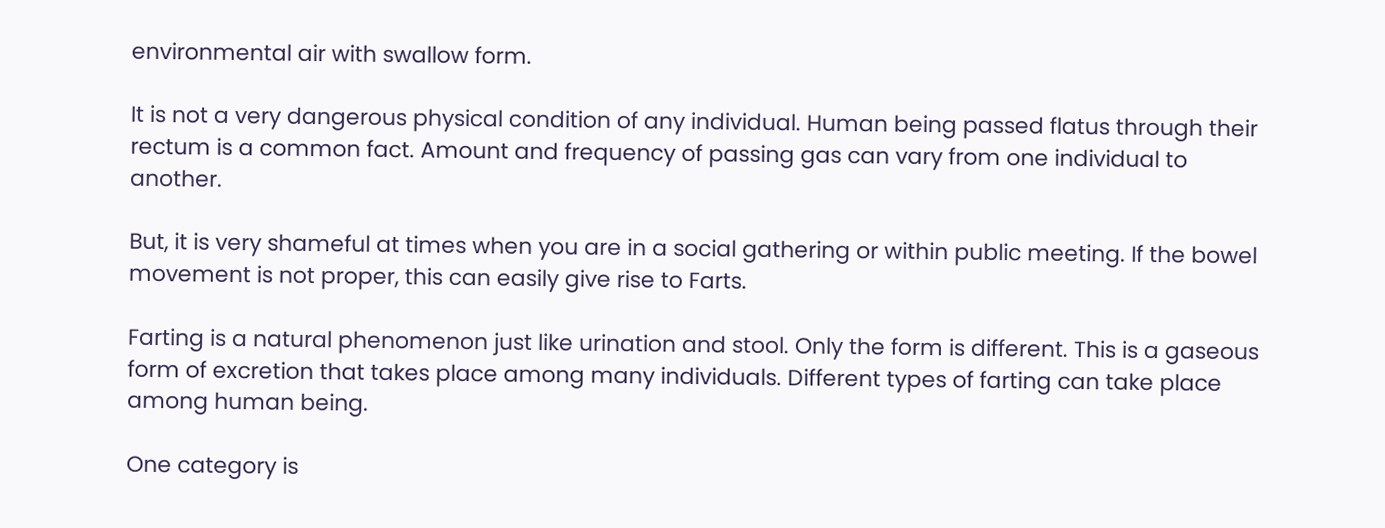environmental air with swallow form.

It is not a very dangerous physical condition of any individual. Human being passed flatus through their rectum is a common fact. Amount and frequency of passing gas can vary from one individual to another.

But, it is very shameful at times when you are in a social gathering or within public meeting. If the bowel movement is not proper, this can easily give rise to Farts.

Farting is a natural phenomenon just like urination and stool. Only the form is different. This is a gaseous form of excretion that takes place among many individuals. Different types of farting can take place among human being.

One category is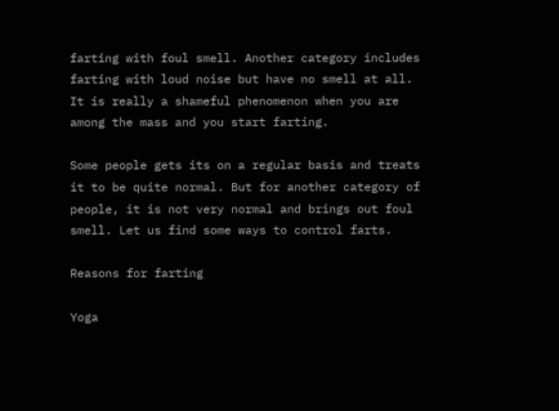farting with foul smell. Another category includes farting with loud noise but have no smell at all. It is really a shameful phenomenon when you are among the mass and you start farting.

Some people gets its on a regular basis and treats it to be quite normal. But for another category of people, it is not very normal and brings out foul smell. Let us find some ways to control farts.

Reasons for farting

Yoga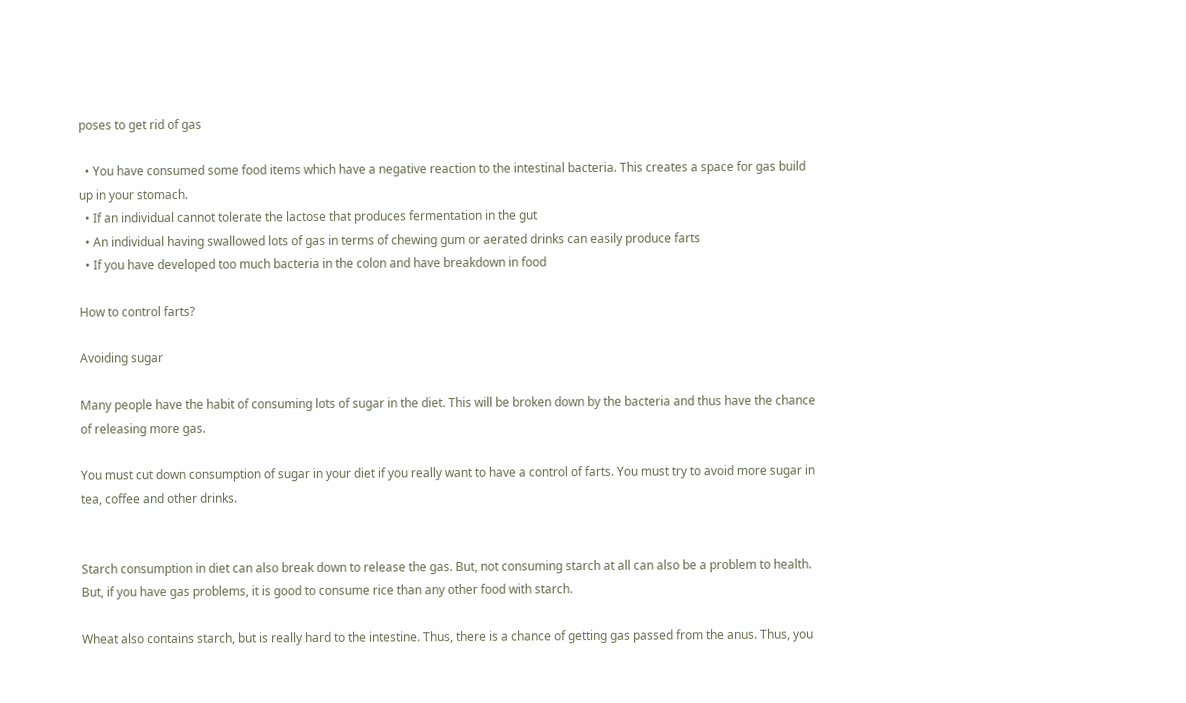poses to get rid of gas

  • You have consumed some food items which have a negative reaction to the intestinal bacteria. This creates a space for gas build up in your stomach.
  • If an individual cannot tolerate the lactose that produces fermentation in the gut
  • An individual having swallowed lots of gas in terms of chewing gum or aerated drinks can easily produce farts
  • If you have developed too much bacteria in the colon and have breakdown in food

How to control farts?

Avoiding sugar

Many people have the habit of consuming lots of sugar in the diet. This will be broken down by the bacteria and thus have the chance of releasing more gas.

You must cut down consumption of sugar in your diet if you really want to have a control of farts. You must try to avoid more sugar in tea, coffee and other drinks.


Starch consumption in diet can also break down to release the gas. But, not consuming starch at all can also be a problem to health. But, if you have gas problems, it is good to consume rice than any other food with starch.

Wheat also contains starch, but is really hard to the intestine. Thus, there is a chance of getting gas passed from the anus. Thus, you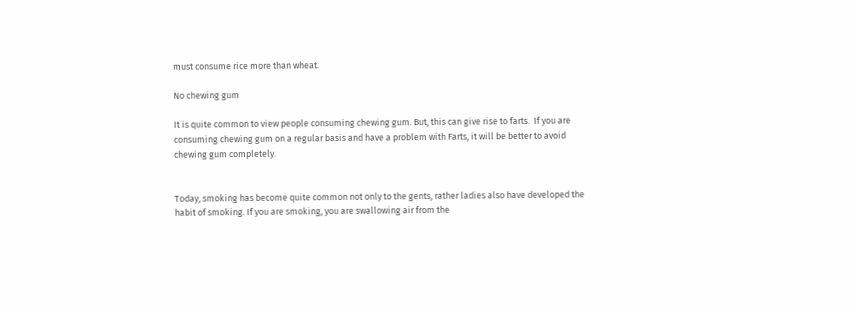must consume rice more than wheat.

No chewing gum

It is quite common to view people consuming chewing gum. But, this can give rise to farts.  If you are consuming chewing gum on a regular basis and have a problem with Farts, it will be better to avoid chewing gum completely.


Today, smoking has become quite common not only to the gents, rather ladies also have developed the habit of smoking. If you are smoking, you are swallowing air from the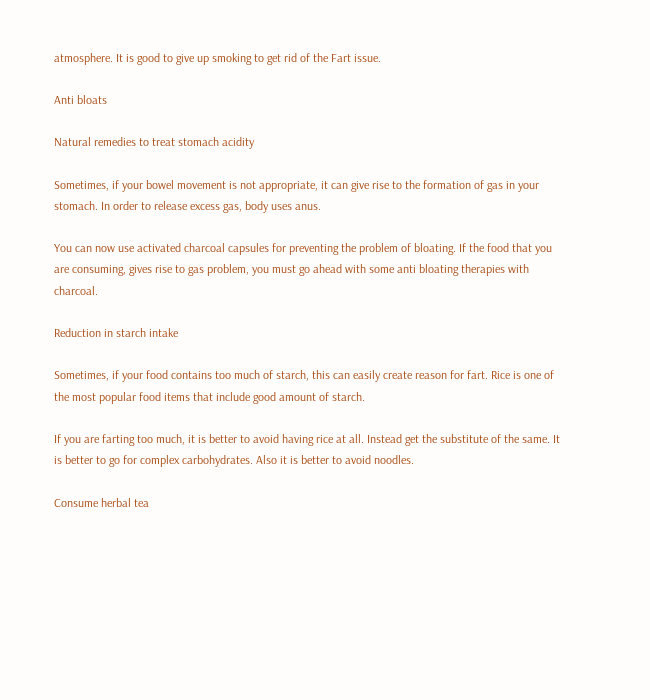atmosphere. It is good to give up smoking to get rid of the Fart issue.

Anti bloats

Natural remedies to treat stomach acidity

Sometimes, if your bowel movement is not appropriate, it can give rise to the formation of gas in your stomach. In order to release excess gas, body uses anus.

You can now use activated charcoal capsules for preventing the problem of bloating. If the food that you are consuming, gives rise to gas problem, you must go ahead with some anti bloating therapies with charcoal.

Reduction in starch intake

Sometimes, if your food contains too much of starch, this can easily create reason for fart. Rice is one of the most popular food items that include good amount of starch.

If you are farting too much, it is better to avoid having rice at all. Instead get the substitute of the same. It is better to go for complex carbohydrates. Also it is better to avoid noodles.

Consume herbal tea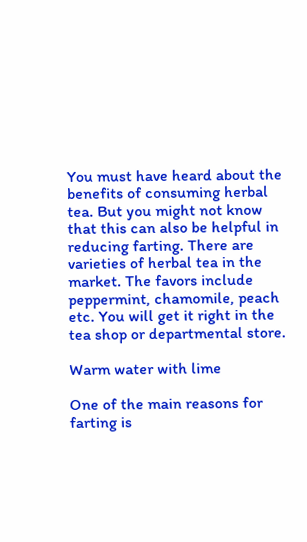You must have heard about the benefits of consuming herbal tea. But you might not know that this can also be helpful in reducing farting. There are varieties of herbal tea in the market. The favors include peppermint, chamomile, peach etc. You will get it right in the tea shop or departmental store.

Warm water with lime

One of the main reasons for farting is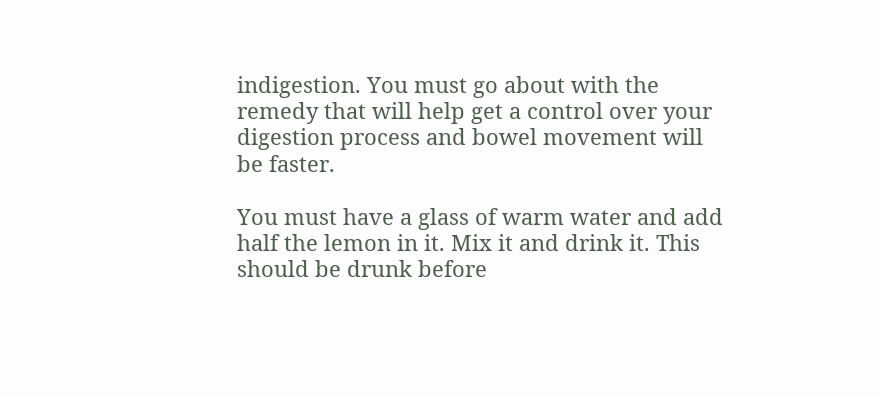indigestion. You must go about with the remedy that will help get a control over your digestion process and bowel movement will be faster.

You must have a glass of warm water and add half the lemon in it. Mix it and drink it. This should be drunk before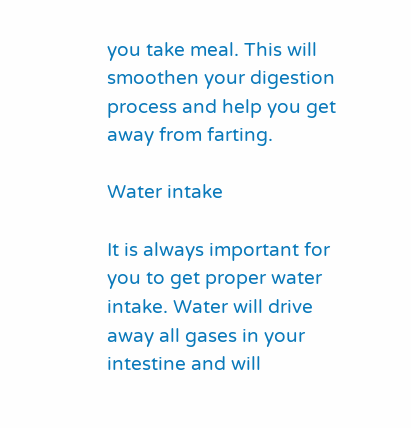you take meal. This will smoothen your digestion process and help you get away from farting.

Water intake

It is always important for you to get proper water intake. Water will drive away all gases in your intestine and will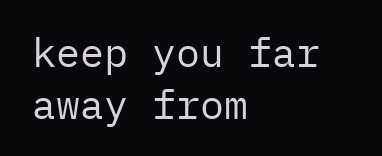keep you far away from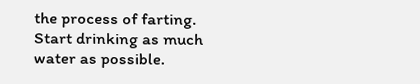the process of farting. Start drinking as much water as possible.